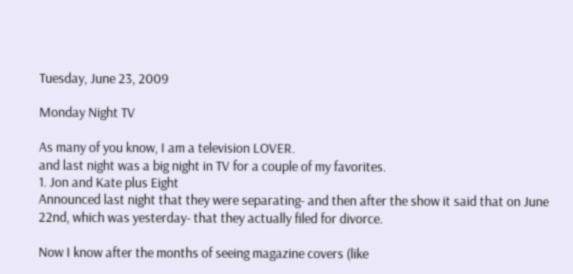Tuesday, June 23, 2009

Monday Night TV

As many of you know, I am a television LOVER.
and last night was a big night in TV for a couple of my favorites.
1. Jon and Kate plus Eight
Announced last night that they were separating- and then after the show it said that on June 22nd, which was yesterday- that they actually filed for divorce.

Now I know after the months of seeing magazine covers (like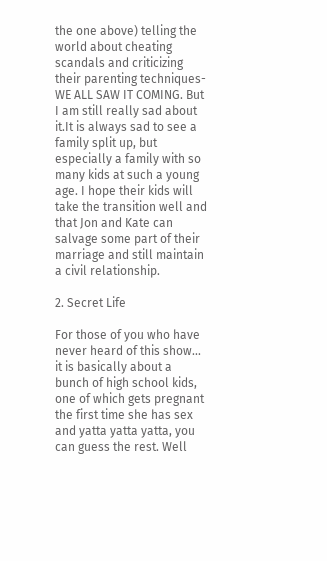the one above) telling the world about cheating scandals and criticizing their parenting techniques- WE ALL SAW IT COMING. But I am still really sad about it.It is always sad to see a family split up, but especially a family with so many kids at such a young age. I hope their kids will take the transition well and that Jon and Kate can salvage some part of their marriage and still maintain a civil relationship.

2. Secret Life

For those of you who have never heard of this show... it is basically about a bunch of high school kids, one of which gets pregnant the first time she has sex and yatta yatta yatta, you can guess the rest. Well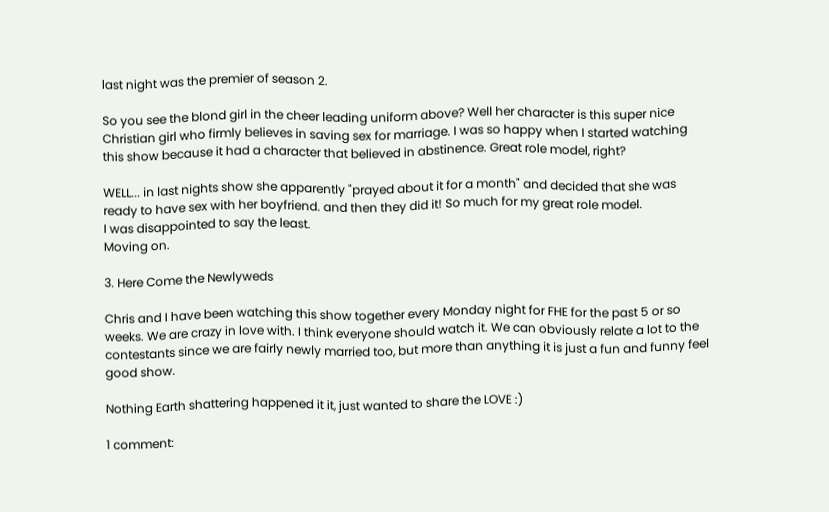last night was the premier of season 2.

So you see the blond girl in the cheer leading uniform above? Well her character is this super nice Christian girl who firmly believes in saving sex for marriage. I was so happy when I started watching this show because it had a character that believed in abstinence. Great role model, right?

WELL... in last nights show she apparently "prayed about it for a month" and decided that she was ready to have sex with her boyfriend. and then they did it! So much for my great role model.
I was disappointed to say the least.
Moving on.

3. Here Come the Newlyweds

Chris and I have been watching this show together every Monday night for FHE for the past 5 or so weeks. We are crazy in love with. I think everyone should watch it. We can obviously relate a lot to the contestants since we are fairly newly married too, but more than anything it is just a fun and funny feel good show.

Nothing Earth shattering happened it it, just wanted to share the LOVE :)

1 comment: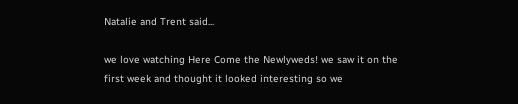Natalie and Trent said...

we love watching Here Come the Newlyweds! we saw it on the first week and thought it looked interesting so we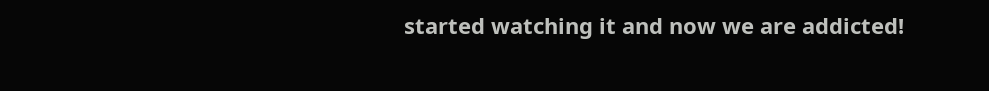started watching it and now we are addicted!